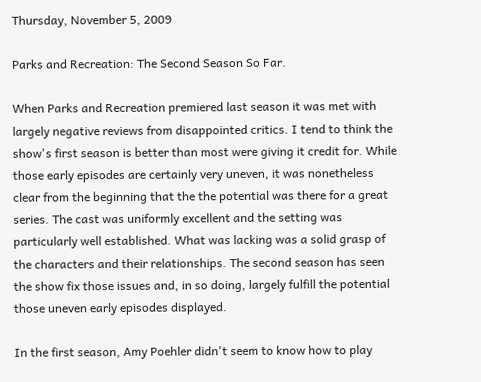Thursday, November 5, 2009

Parks and Recreation: The Second Season So Far.

When Parks and Recreation premiered last season it was met with largely negative reviews from disappointed critics. I tend to think the show's first season is better than most were giving it credit for. While those early episodes are certainly very uneven, it was nonetheless clear from the beginning that the the potential was there for a great series. The cast was uniformly excellent and the setting was particularly well established. What was lacking was a solid grasp of the characters and their relationships. The second season has seen the show fix those issues and, in so doing, largely fulfill the potential those uneven early episodes displayed.

In the first season, Amy Poehler didn't seem to know how to play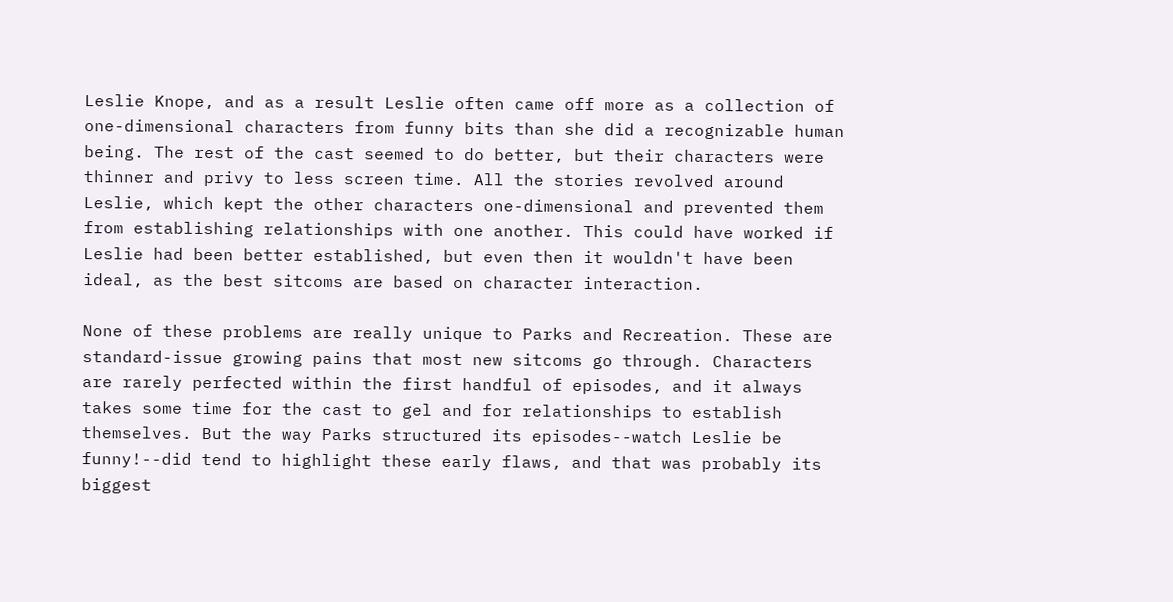Leslie Knope, and as a result Leslie often came off more as a collection of one-dimensional characters from funny bits than she did a recognizable human being. The rest of the cast seemed to do better, but their characters were thinner and privy to less screen time. All the stories revolved around Leslie, which kept the other characters one-dimensional and prevented them from establishing relationships with one another. This could have worked if Leslie had been better established, but even then it wouldn't have been ideal, as the best sitcoms are based on character interaction.

None of these problems are really unique to Parks and Recreation. These are standard-issue growing pains that most new sitcoms go through. Characters are rarely perfected within the first handful of episodes, and it always takes some time for the cast to gel and for relationships to establish themselves. But the way Parks structured its episodes--watch Leslie be funny!--did tend to highlight these early flaws, and that was probably its biggest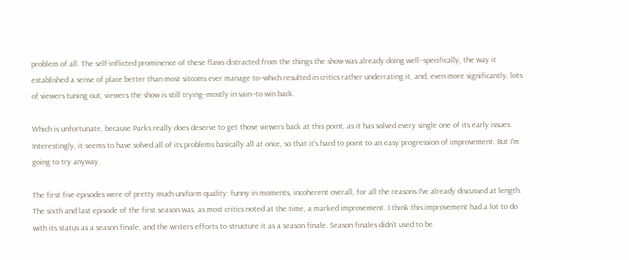problem of all. The self-inflicted prominence of these flaws distracted from the things the show was already doing well--specifically, the way it established a sense of place better than most sitcoms ever manage to--which resulted in critics rather underrating it, and, even more significantly, lots of viewers tuning out, viewers the show is still trying--mostly in vain--to win back.

Which is unfortunate, because Parks really does deserve to get those viewers back at this point, as it has solved every single one of its early issues. Interestingly, it seems to have solved all of its problems basically all at once, so that it's hard to point to an easy progression of improvement. But I'm going to try anyway.

The first five episodes were of pretty much uniform quality: funny in moments, incoherent overall, for all the reasons I've already discussed at length. The sixth and last episode of the first season was, as most critics noted at the time, a marked improvement. I think this improvement had a lot to do with its status as a season finale, and the writers efforts to structure it as a season finale. Season finales didn't used to be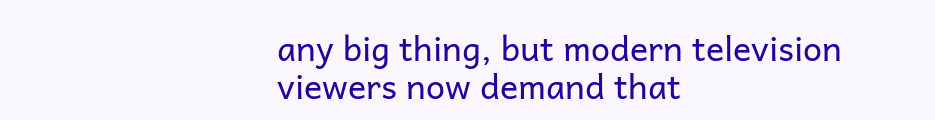any big thing, but modern television viewers now demand that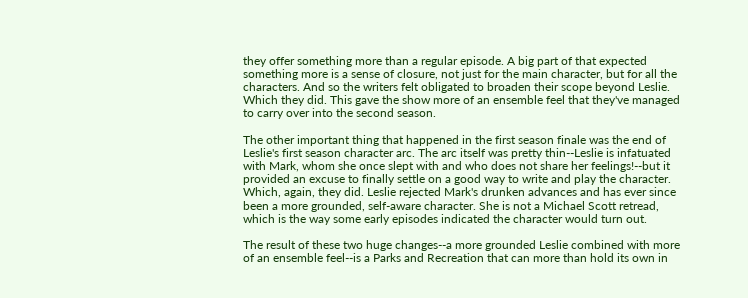they offer something more than a regular episode. A big part of that expected something more is a sense of closure, not just for the main character, but for all the characters. And so the writers felt obligated to broaden their scope beyond Leslie. Which they did. This gave the show more of an ensemble feel that they've managed to carry over into the second season.

The other important thing that happened in the first season finale was the end of Leslie's first season character arc. The arc itself was pretty thin--Leslie is infatuated with Mark, whom she once slept with and who does not share her feelings!--but it provided an excuse to finally settle on a good way to write and play the character. Which, again, they did. Leslie rejected Mark's drunken advances and has ever since been a more grounded, self-aware character. She is not a Michael Scott retread, which is the way some early episodes indicated the character would turn out.

The result of these two huge changes--a more grounded Leslie combined with more of an ensemble feel--is a Parks and Recreation that can more than hold its own in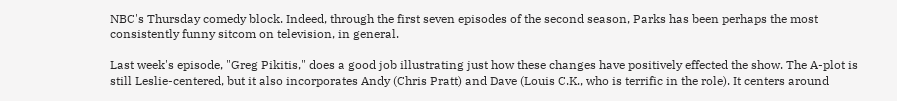NBC's Thursday comedy block. Indeed, through the first seven episodes of the second season, Parks has been perhaps the most consistently funny sitcom on television, in general.

Last week's episode, "Greg Pikitis," does a good job illustrating just how these changes have positively effected the show. The A-plot is still Leslie-centered, but it also incorporates Andy (Chris Pratt) and Dave (Louis C.K., who is terrific in the role). It centers around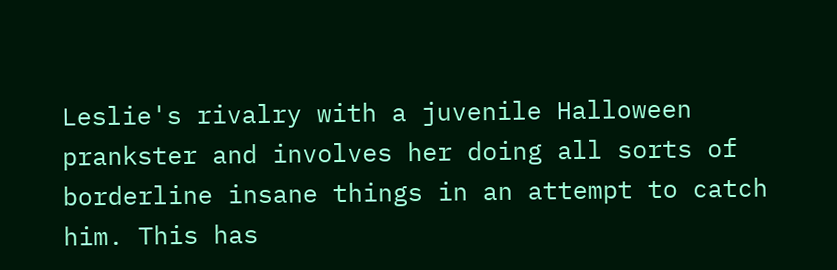Leslie's rivalry with a juvenile Halloween prankster and involves her doing all sorts of borderline insane things in an attempt to catch him. This has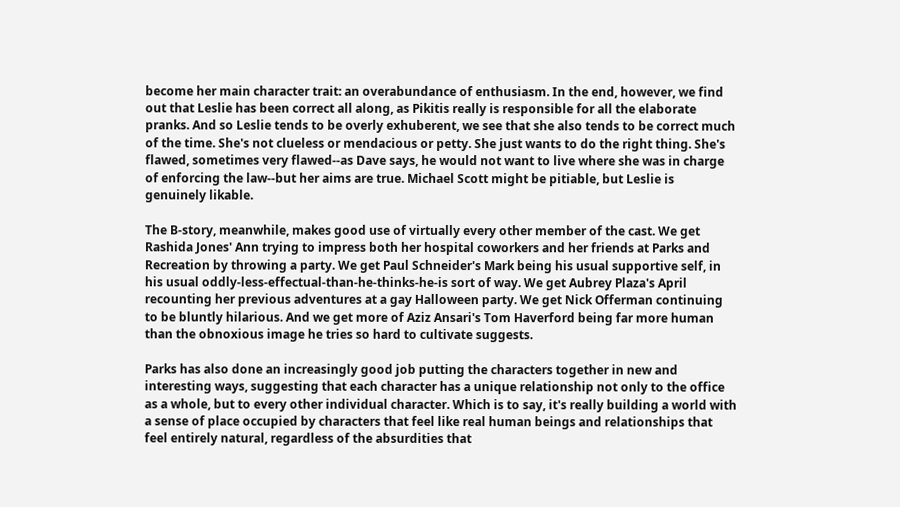become her main character trait: an overabundance of enthusiasm. In the end, however, we find out that Leslie has been correct all along, as Pikitis really is responsible for all the elaborate pranks. And so Leslie tends to be overly exhuberent, we see that she also tends to be correct much of the time. She's not clueless or mendacious or petty. She just wants to do the right thing. She's flawed, sometimes very flawed--as Dave says, he would not want to live where she was in charge of enforcing the law--but her aims are true. Michael Scott might be pitiable, but Leslie is genuinely likable.

The B-story, meanwhile, makes good use of virtually every other member of the cast. We get Rashida Jones' Ann trying to impress both her hospital coworkers and her friends at Parks and Recreation by throwing a party. We get Paul Schneider's Mark being his usual supportive self, in his usual oddly-less-effectual-than-he-thinks-he-is sort of way. We get Aubrey Plaza's April recounting her previous adventures at a gay Halloween party. We get Nick Offerman continuing to be bluntly hilarious. And we get more of Aziz Ansari's Tom Haverford being far more human than the obnoxious image he tries so hard to cultivate suggests.

Parks has also done an increasingly good job putting the characters together in new and interesting ways, suggesting that each character has a unique relationship not only to the office as a whole, but to every other individual character. Which is to say, it's really building a world with a sense of place occupied by characters that feel like real human beings and relationships that feel entirely natural, regardless of the absurdities that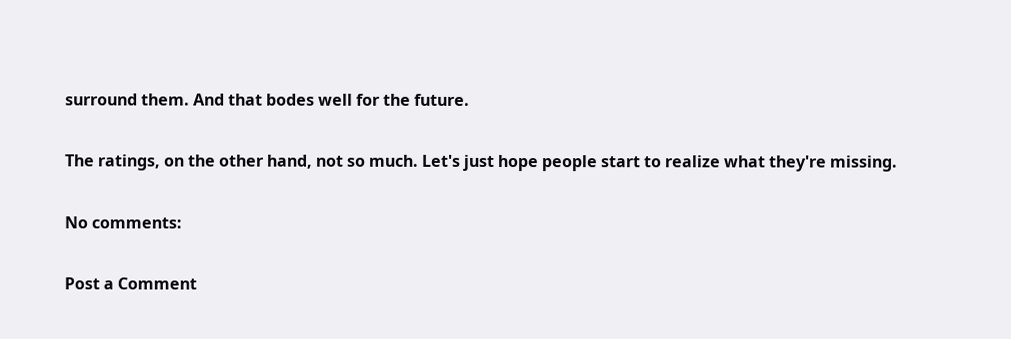surround them. And that bodes well for the future.

The ratings, on the other hand, not so much. Let's just hope people start to realize what they're missing.

No comments:

Post a Comment